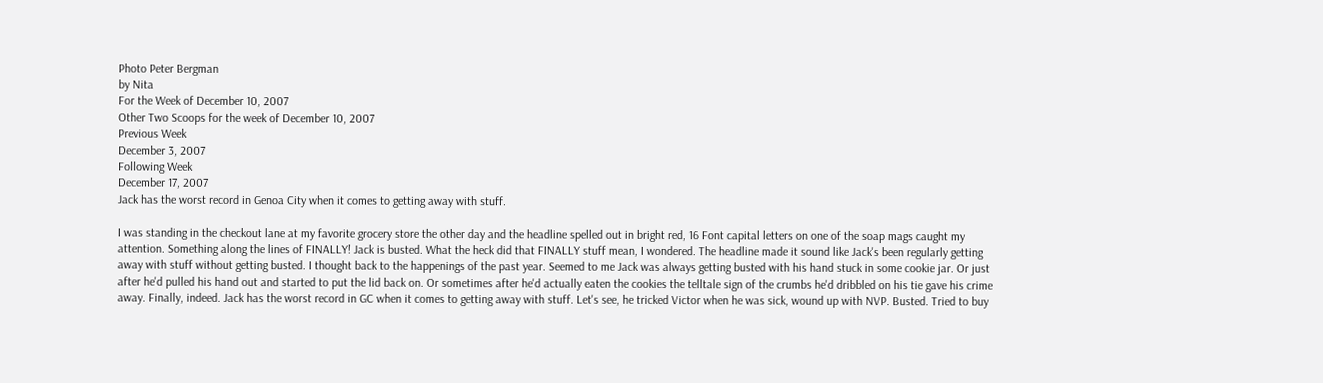Photo Peter Bergman
by Nita
For the Week of December 10, 2007
Other Two Scoops for the week of December 10, 2007
Previous Week
December 3, 2007
Following Week
December 17, 2007
Jack has the worst record in Genoa City when it comes to getting away with stuff.

I was standing in the checkout lane at my favorite grocery store the other day and the headline spelled out in bright red, 16 Font capital letters on one of the soap mags caught my attention. Something along the lines of FINALLY! Jack is busted. What the heck did that FINALLY stuff mean, I wondered. The headline made it sound like Jack's been regularly getting away with stuff without getting busted. I thought back to the happenings of the past year. Seemed to me Jack was always getting busted with his hand stuck in some cookie jar. Or just after he'd pulled his hand out and started to put the lid back on. Or sometimes after he'd actually eaten the cookies the telltale sign of the crumbs he'd dribbled on his tie gave his crime away. Finally, indeed. Jack has the worst record in GC when it comes to getting away with stuff. Let's see, he tricked Victor when he was sick, wound up with NVP. Busted. Tried to buy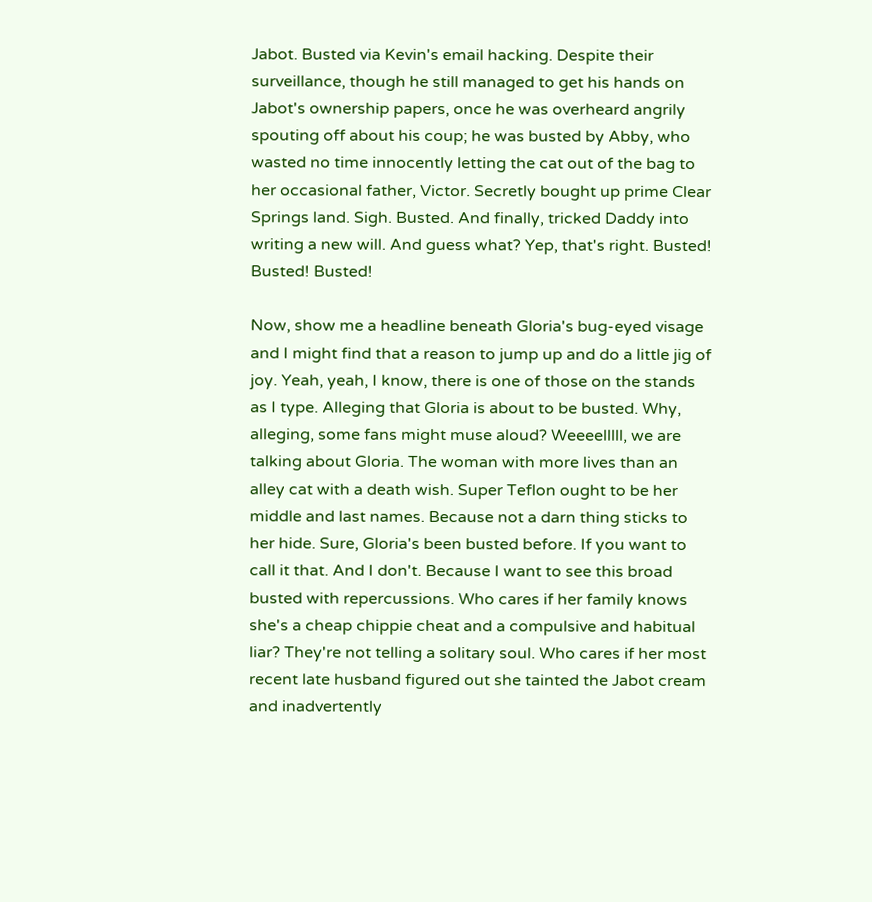Jabot. Busted via Kevin's email hacking. Despite their surveillance, though he still managed to get his hands on Jabot's ownership papers, once he was overheard angrily spouting off about his coup; he was busted by Abby, who wasted no time innocently letting the cat out of the bag to her occasional father, Victor. Secretly bought up prime Clear Springs land. Sigh. Busted. And finally, tricked Daddy into writing a new will. And guess what? Yep, that's right. Busted! Busted! Busted!

Now, show me a headline beneath Gloria's bug-eyed visage and I might find that a reason to jump up and do a little jig of joy. Yeah, yeah, I know, there is one of those on the stands as I type. Alleging that Gloria is about to be busted. Why, alleging, some fans might muse aloud? Weeeelllll, we are talking about Gloria. The woman with more lives than an alley cat with a death wish. Super Teflon ought to be her middle and last names. Because not a darn thing sticks to her hide. Sure, Gloria's been busted before. If you want to call it that. And I don't. Because I want to see this broad busted with repercussions. Who cares if her family knows she's a cheap chippie cheat and a compulsive and habitual liar? They're not telling a solitary soul. Who cares if her most recent late husband figured out she tainted the Jabot cream and inadvertently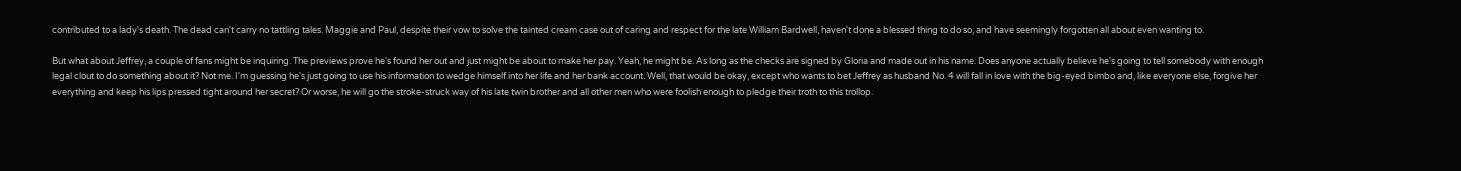contributed to a lady's death. The dead can't carry no tattling tales. Maggie and Paul, despite their vow to solve the tainted cream case out of caring and respect for the late William Bardwell, haven't done a blessed thing to do so, and have seemingly forgotten all about even wanting to.

But what about Jeffrey, a couple of fans might be inquiring. The previews prove he's found her out and just might be about to make her pay. Yeah, he might be. As long as the checks are signed by Gloria and made out in his name. Does anyone actually believe he's going to tell somebody with enough legal clout to do something about it? Not me. I'm guessing he's just going to use his information to wedge himself into her life and her bank account. Well, that would be okay, except who wants to bet Jeffrey as husband No. 4 will fall in love with the big-eyed bimbo and, like everyone else, forgive her everything and keep his lips pressed tight around her secret? Or worse, he will go the stroke-struck way of his late twin brother and all other men who were foolish enough to pledge their troth to this trollop.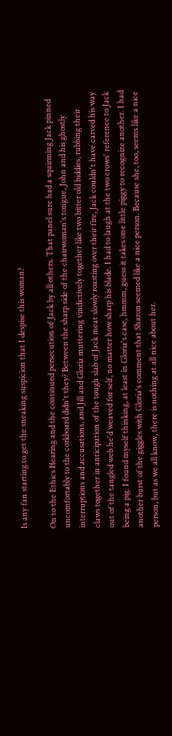Is any fan starting to get the sneaking suspicion that I despise this woman?

On to the Ethics Hearing and the continued persecution of Jack by all others. That panel sure had a squirming Jack pinned uncomfortably to the corkboard didn't they? Between the sharp side of the chairwoman's tongue, John and his ghostly interruptions and accusations, and Jill and Gloria muttering vindictively together like two bitter old biddies, rubbing their claws together in anticipation of the tough slab of Jack meat slowly roasting over their fire, Jack couldn't have carved his way out of the tangled web he'd weaved for self, no matter how sharp his blade. I had to laugh at the two crows' reference to Jack being a pig. I found myself thinking, at least in Gloria's case, hmmm, guess it takes one little piggy to recognize another. I had another burst of the giggles with Gloria's comment that Sharon seemed like a nice person. Because she, too, seems like a nice person, but as we all know, there is nothing at all nice about her.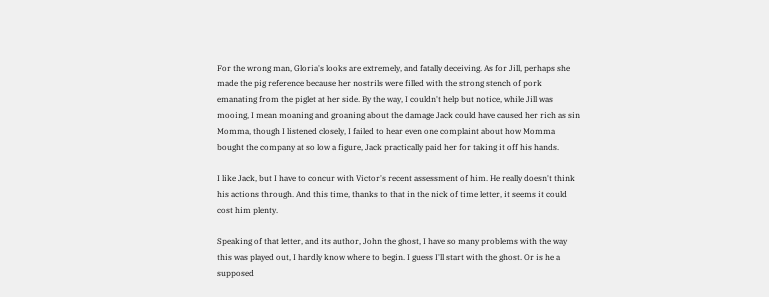For the wrong man, Gloria's looks are extremely, and fatally deceiving. As for Jill, perhaps she made the pig reference because her nostrils were filled with the strong stench of pork emanating from the piglet at her side. By the way, I couldn't help but notice, while Jill was mooing, I mean moaning and groaning about the damage Jack could have caused her rich as sin Momma, though I listened closely, I failed to hear even one complaint about how Momma bought the company at so low a figure, Jack practically paid her for taking it off his hands.

I like Jack, but I have to concur with Victor's recent assessment of him. He really doesn't think his actions through. And this time, thanks to that in the nick of time letter, it seems it could cost him plenty.

Speaking of that letter, and its author, John the ghost, I have so many problems with the way this was played out, I hardly know where to begin. I guess I'll start with the ghost. Or is he a supposed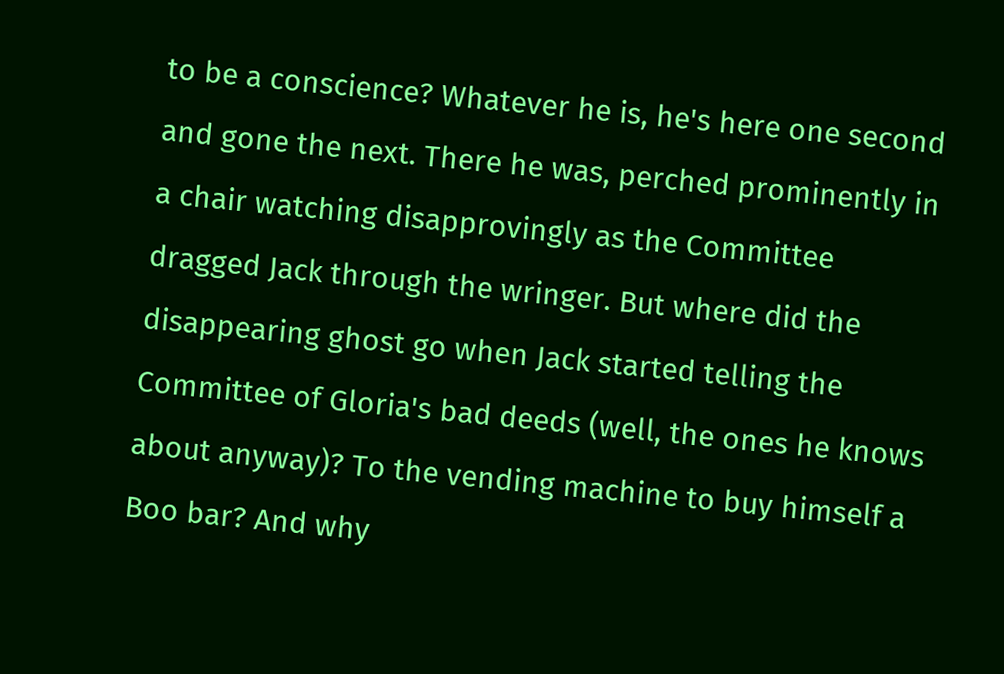to be a conscience? Whatever he is, he's here one second and gone the next. There he was, perched prominently in a chair watching disapprovingly as the Committee dragged Jack through the wringer. But where did the disappearing ghost go when Jack started telling the Committee of Gloria's bad deeds (well, the ones he knows about anyway)? To the vending machine to buy himself a Boo bar? And why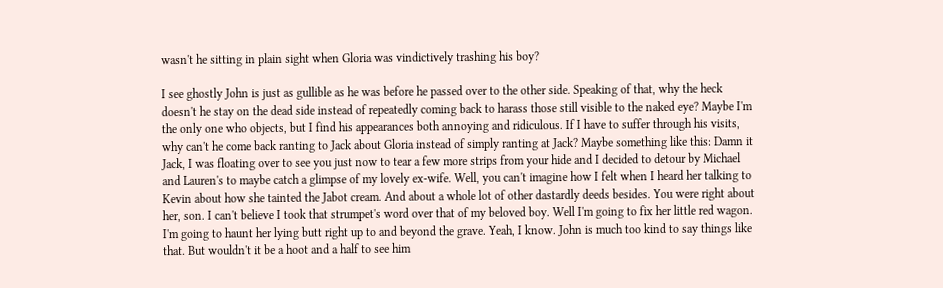wasn't he sitting in plain sight when Gloria was vindictively trashing his boy?

I see ghostly John is just as gullible as he was before he passed over to the other side. Speaking of that, why the heck doesn't he stay on the dead side instead of repeatedly coming back to harass those still visible to the naked eye? Maybe I'm the only one who objects, but I find his appearances both annoying and ridiculous. If I have to suffer through his visits, why can't he come back ranting to Jack about Gloria instead of simply ranting at Jack? Maybe something like this: Damn it Jack, I was floating over to see you just now to tear a few more strips from your hide and I decided to detour by Michael and Lauren's to maybe catch a glimpse of my lovely ex-wife. Well, you can't imagine how I felt when I heard her talking to Kevin about how she tainted the Jabot cream. And about a whole lot of other dastardly deeds besides. You were right about her, son. I can't believe I took that strumpet's word over that of my beloved boy. Well I'm going to fix her little red wagon. I'm going to haunt her lying butt right up to and beyond the grave. Yeah, I know. John is much too kind to say things like that. But wouldn't it be a hoot and a half to see him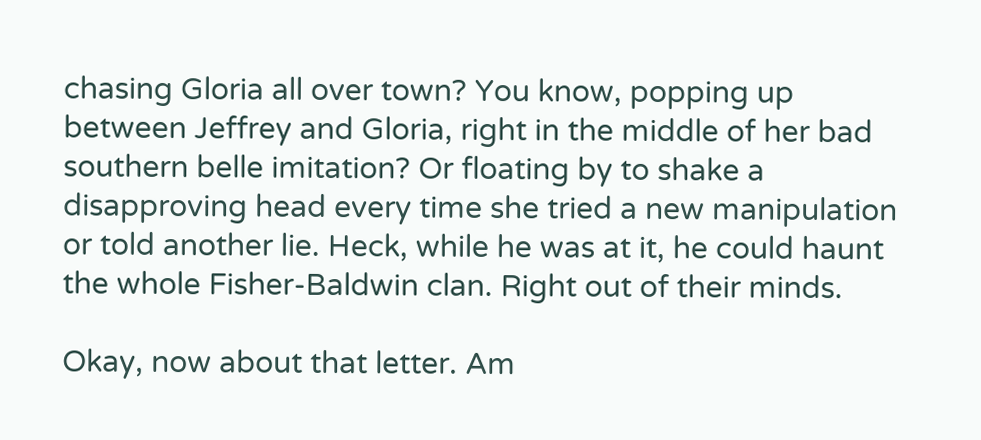chasing Gloria all over town? You know, popping up between Jeffrey and Gloria, right in the middle of her bad southern belle imitation? Or floating by to shake a disapproving head every time she tried a new manipulation or told another lie. Heck, while he was at it, he could haunt the whole Fisher-Baldwin clan. Right out of their minds.

Okay, now about that letter. Am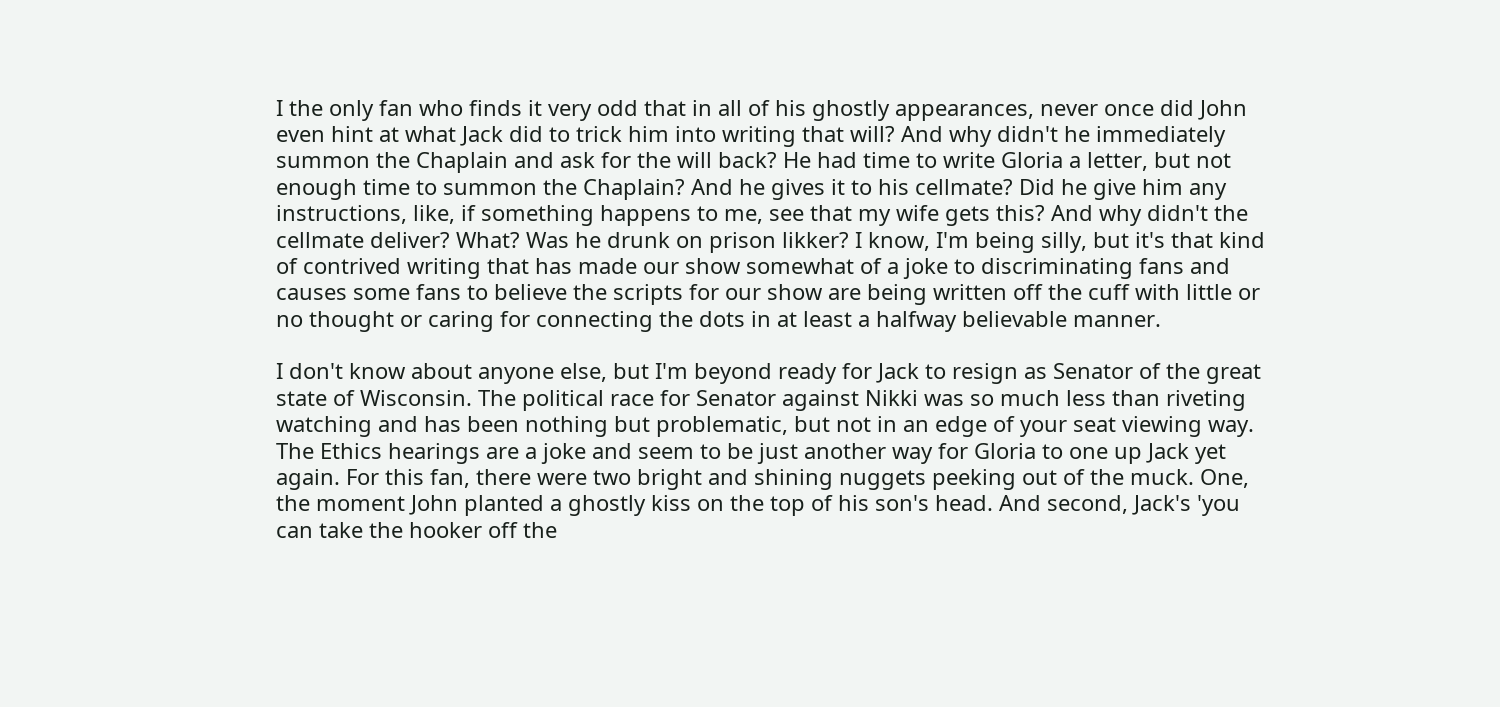I the only fan who finds it very odd that in all of his ghostly appearances, never once did John even hint at what Jack did to trick him into writing that will? And why didn't he immediately summon the Chaplain and ask for the will back? He had time to write Gloria a letter, but not enough time to summon the Chaplain? And he gives it to his cellmate? Did he give him any instructions, like, if something happens to me, see that my wife gets this? And why didn't the cellmate deliver? What? Was he drunk on prison likker? I know, I'm being silly, but it's that kind of contrived writing that has made our show somewhat of a joke to discriminating fans and causes some fans to believe the scripts for our show are being written off the cuff with little or no thought or caring for connecting the dots in at least a halfway believable manner.

I don't know about anyone else, but I'm beyond ready for Jack to resign as Senator of the great state of Wisconsin. The political race for Senator against Nikki was so much less than riveting watching and has been nothing but problematic, but not in an edge of your seat viewing way. The Ethics hearings are a joke and seem to be just another way for Gloria to one up Jack yet again. For this fan, there were two bright and shining nuggets peeking out of the muck. One, the moment John planted a ghostly kiss on the top of his son's head. And second, Jack's 'you can take the hooker off the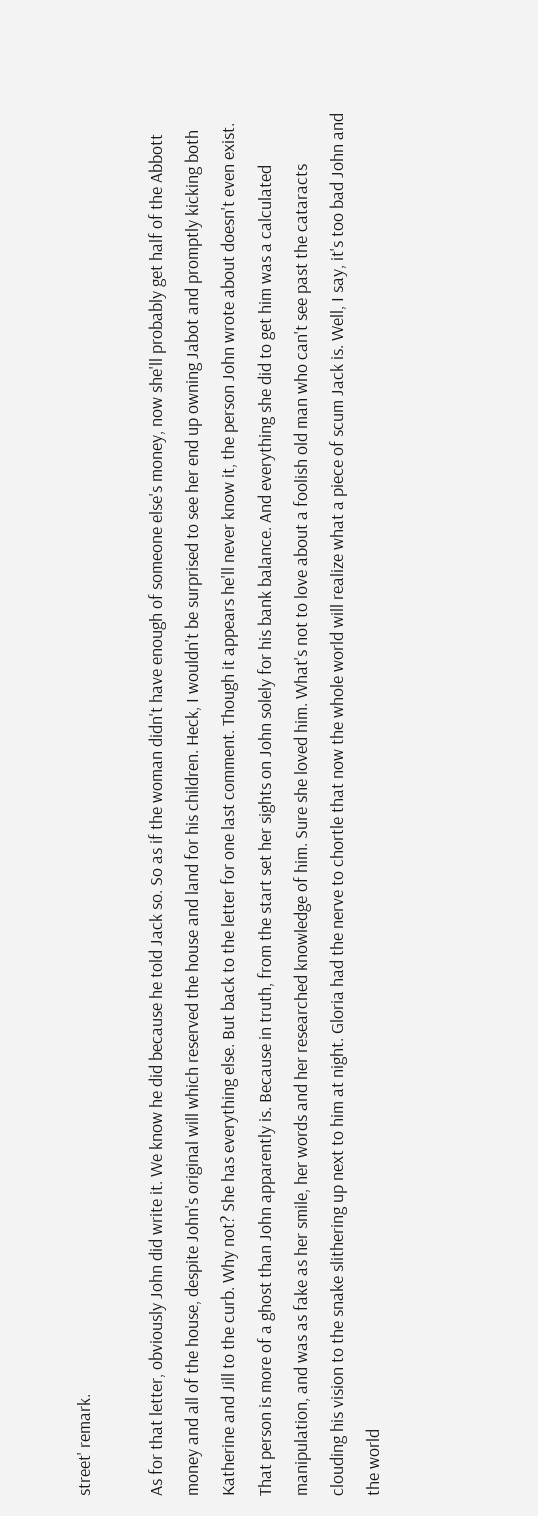street' remark.

As for that letter, obviously John did write it. We know he did because he told Jack so. So as if the woman didn't have enough of someone else's money, now she'll probably get half of the Abbott money and all of the house, despite John's original will which reserved the house and land for his children. Heck, I wouldn't be surprised to see her end up owning Jabot and promptly kicking both Katherine and Jill to the curb. Why not? She has everything else. But back to the letter for one last comment. Though it appears he'll never know it, the person John wrote about doesn't even exist. That person is more of a ghost than John apparently is. Because in truth, from the start set her sights on John solely for his bank balance. And everything she did to get him was a calculated manipulation, and was as fake as her smile, her words and her researched knowledge of him. Sure she loved him. What's not to love about a foolish old man who can't see past the cataracts clouding his vision to the snake slithering up next to him at night. Gloria had the nerve to chortle that now the whole world will realize what a piece of scum Jack is. Well, I say, it's too bad John and the world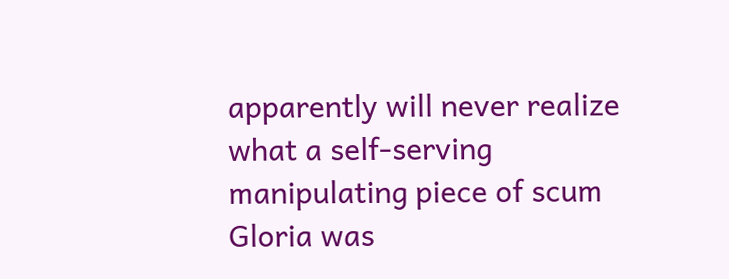apparently will never realize what a self-serving manipulating piece of scum Gloria was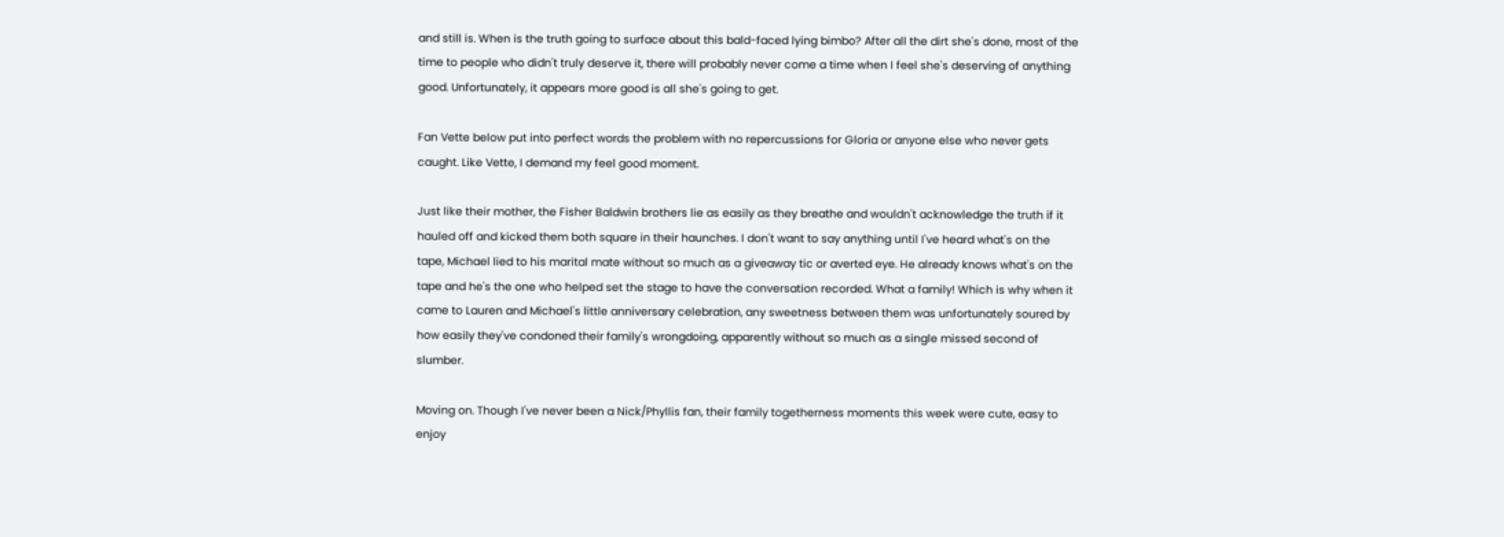and still is. When is the truth going to surface about this bald-faced lying bimbo? After all the dirt she's done, most of the time to people who didn't truly deserve it, there will probably never come a time when I feel she's deserving of anything good. Unfortunately, it appears more good is all she's going to get.

Fan Vette below put into perfect words the problem with no repercussions for Gloria or anyone else who never gets caught. Like Vette, I demand my feel good moment.

Just like their mother, the Fisher Baldwin brothers lie as easily as they breathe and wouldn't acknowledge the truth if it hauled off and kicked them both square in their haunches. I don't want to say anything until I've heard what's on the tape, Michael lied to his marital mate without so much as a giveaway tic or averted eye. He already knows what's on the tape and he's the one who helped set the stage to have the conversation recorded. What a family! Which is why when it came to Lauren and Michael's little anniversary celebration, any sweetness between them was unfortunately soured by how easily they've condoned their family's wrongdoing, apparently without so much as a single missed second of slumber.

Moving on. Though I've never been a Nick/Phyllis fan, their family togetherness moments this week were cute, easy to enjoy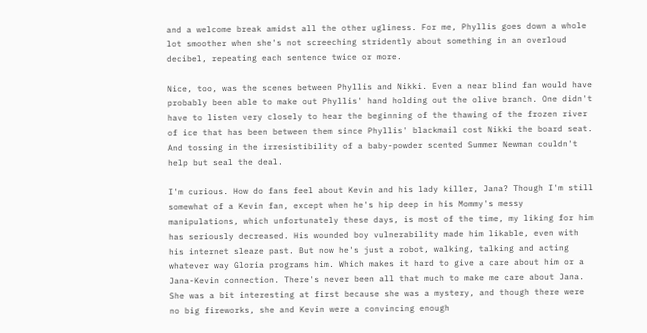and a welcome break amidst all the other ugliness. For me, Phyllis goes down a whole lot smoother when she's not screeching stridently about something in an overloud decibel, repeating each sentence twice or more.

Nice, too, was the scenes between Phyllis and Nikki. Even a near blind fan would have probably been able to make out Phyllis' hand holding out the olive branch. One didn't have to listen very closely to hear the beginning of the thawing of the frozen river of ice that has been between them since Phyllis' blackmail cost Nikki the board seat. And tossing in the irresistibility of a baby-powder scented Summer Newman couldn't help but seal the deal.

I'm curious. How do fans feel about Kevin and his lady killer, Jana? Though I'm still somewhat of a Kevin fan, except when he's hip deep in his Mommy's messy manipulations, which unfortunately these days, is most of the time, my liking for him has seriously decreased. His wounded boy vulnerability made him likable, even with his internet sleaze past. But now he's just a robot, walking, talking and acting whatever way Gloria programs him. Which makes it hard to give a care about him or a Jana-Kevin connection. There's never been all that much to make me care about Jana. She was a bit interesting at first because she was a mystery, and though there were no big fireworks, she and Kevin were a convincing enough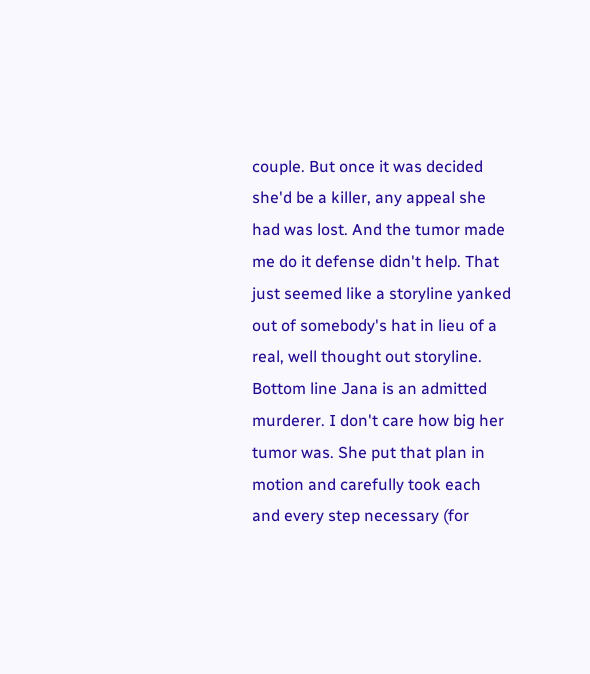couple. But once it was decided she'd be a killer, any appeal she had was lost. And the tumor made me do it defense didn't help. That just seemed like a storyline yanked out of somebody's hat in lieu of a real, well thought out storyline. Bottom line Jana is an admitted murderer. I don't care how big her tumor was. She put that plan in motion and carefully took each and every step necessary (for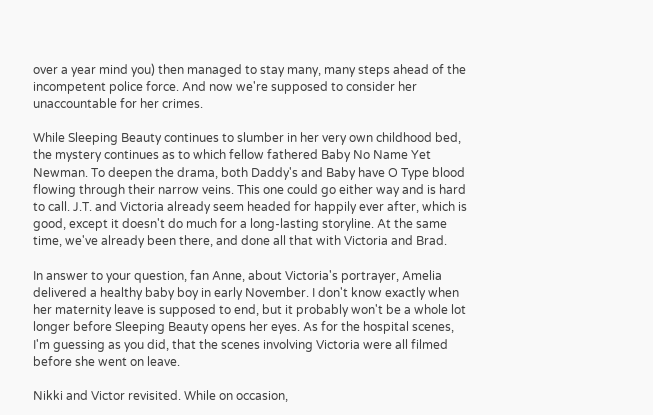over a year mind you) then managed to stay many, many steps ahead of the incompetent police force. And now we're supposed to consider her unaccountable for her crimes.

While Sleeping Beauty continues to slumber in her very own childhood bed, the mystery continues as to which fellow fathered Baby No Name Yet Newman. To deepen the drama, both Daddy's and Baby have O Type blood flowing through their narrow veins. This one could go either way and is hard to call. J.T. and Victoria already seem headed for happily ever after, which is good, except it doesn't do much for a long-lasting storyline. At the same time, we've already been there, and done all that with Victoria and Brad.

In answer to your question, fan Anne, about Victoria's portrayer, Amelia delivered a healthy baby boy in early November. I don't know exactly when her maternity leave is supposed to end, but it probably won't be a whole lot longer before Sleeping Beauty opens her eyes. As for the hospital scenes, I'm guessing as you did, that the scenes involving Victoria were all filmed before she went on leave.

Nikki and Victor revisited. While on occasion,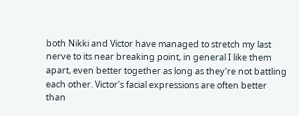both Nikki and Victor have managed to stretch my last nerve to its near breaking point, in general I like them apart, even better together as long as they're not battling each other. Victor's facial expressions are often better than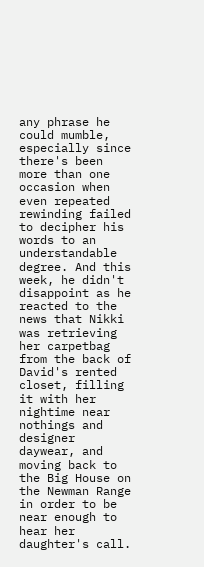any phrase he could mumble, especially since there's been more than one occasion when even repeated rewinding failed to decipher his words to an understandable degree. And this week, he didn't disappoint as he reacted to the news that Nikki was retrieving her carpetbag from the back of David's rented closet, filling it with her nightime near nothings and designer daywear, and moving back to the Big House on the Newman Range in order to be near enough to hear her daughter's call.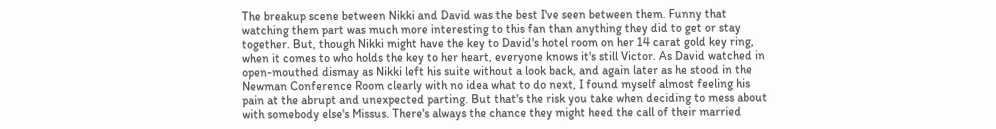The breakup scene between Nikki and David was the best I've seen between them. Funny that watching them part was much more interesting to this fan than anything they did to get or stay together. But, though Nikki might have the key to David's hotel room on her 14 carat gold key ring, when it comes to who holds the key to her heart, everyone knows it's still Victor. As David watched in open-mouthed dismay as Nikki left his suite without a look back, and again later as he stood in the Newman Conference Room clearly with no idea what to do next, I found myself almost feeling his pain at the abrupt and unexpected parting. But that's the risk you take when deciding to mess about with somebody else's Missus. There's always the chance they might heed the call of their married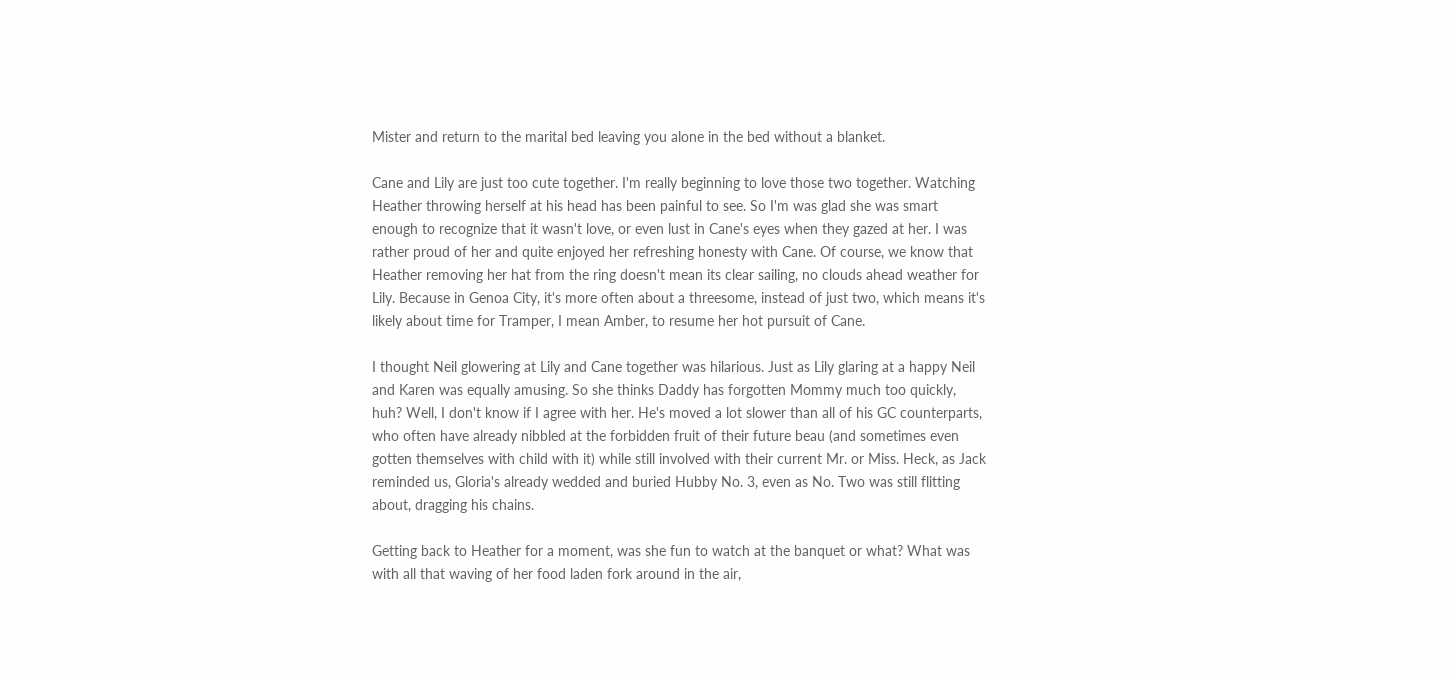Mister and return to the marital bed leaving you alone in the bed without a blanket.

Cane and Lily are just too cute together. I'm really beginning to love those two together. Watching Heather throwing herself at his head has been painful to see. So I'm was glad she was smart enough to recognize that it wasn't love, or even lust in Cane's eyes when they gazed at her. I was rather proud of her and quite enjoyed her refreshing honesty with Cane. Of course, we know that Heather removing her hat from the ring doesn't mean its clear sailing, no clouds ahead weather for Lily. Because in Genoa City, it's more often about a threesome, instead of just two, which means it's likely about time for Tramper, I mean Amber, to resume her hot pursuit of Cane.

I thought Neil glowering at Lily and Cane together was hilarious. Just as Lily glaring at a happy Neil and Karen was equally amusing. So she thinks Daddy has forgotten Mommy much too quickly, huh? Well, I don't know if I agree with her. He's moved a lot slower than all of his GC counterparts, who often have already nibbled at the forbidden fruit of their future beau (and sometimes even gotten themselves with child with it) while still involved with their current Mr. or Miss. Heck, as Jack reminded us, Gloria's already wedded and buried Hubby No. 3, even as No. Two was still flitting about, dragging his chains.

Getting back to Heather for a moment, was she fun to watch at the banquet or what? What was with all that waving of her food laden fork around in the air,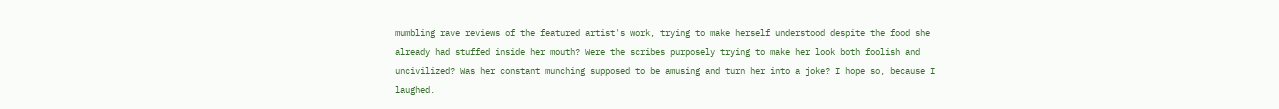mumbling rave reviews of the featured artist's work, trying to make herself understood despite the food she already had stuffed inside her mouth? Were the scribes purposely trying to make her look both foolish and uncivilized? Was her constant munching supposed to be amusing and turn her into a joke? I hope so, because I laughed.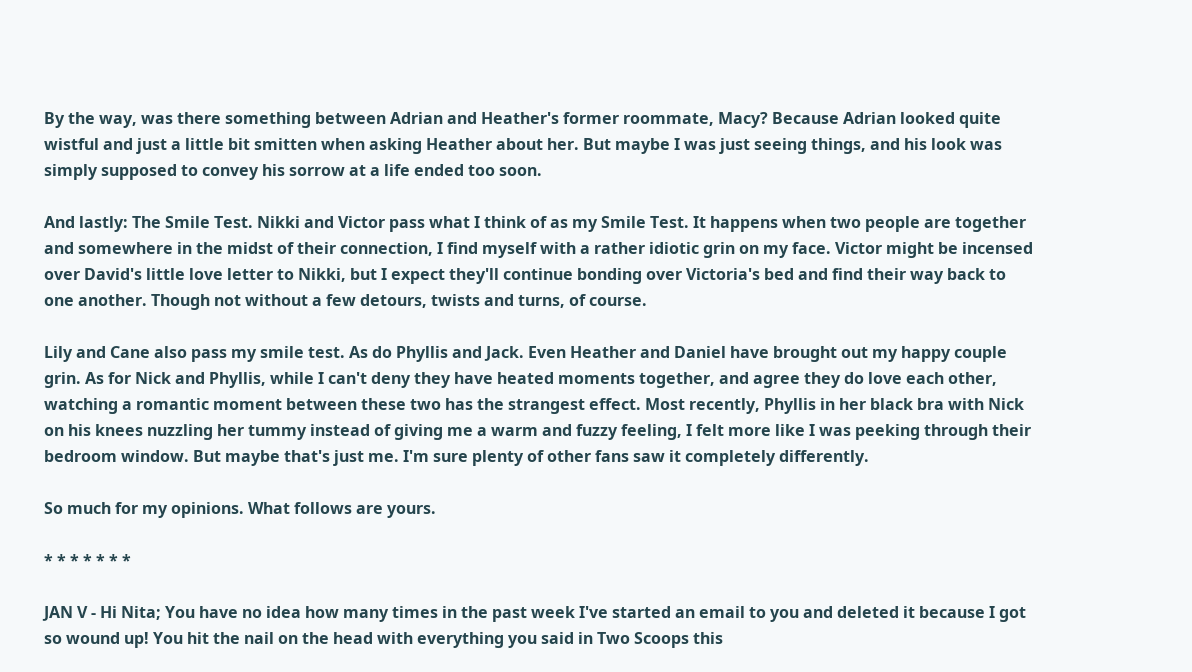By the way, was there something between Adrian and Heather's former roommate, Macy? Because Adrian looked quite wistful and just a little bit smitten when asking Heather about her. But maybe I was just seeing things, and his look was simply supposed to convey his sorrow at a life ended too soon.

And lastly: The Smile Test. Nikki and Victor pass what I think of as my Smile Test. It happens when two people are together and somewhere in the midst of their connection, I find myself with a rather idiotic grin on my face. Victor might be incensed over David's little love letter to Nikki, but I expect they'll continue bonding over Victoria's bed and find their way back to one another. Though not without a few detours, twists and turns, of course.

Lily and Cane also pass my smile test. As do Phyllis and Jack. Even Heather and Daniel have brought out my happy couple grin. As for Nick and Phyllis, while I can't deny they have heated moments together, and agree they do love each other, watching a romantic moment between these two has the strangest effect. Most recently, Phyllis in her black bra with Nick on his knees nuzzling her tummy instead of giving me a warm and fuzzy feeling, I felt more like I was peeking through their bedroom window. But maybe that's just me. I'm sure plenty of other fans saw it completely differently.

So much for my opinions. What follows are yours.

* * * * * * *

JAN V - Hi Nita; You have no idea how many times in the past week I've started an email to you and deleted it because I got so wound up! You hit the nail on the head with everything you said in Two Scoops this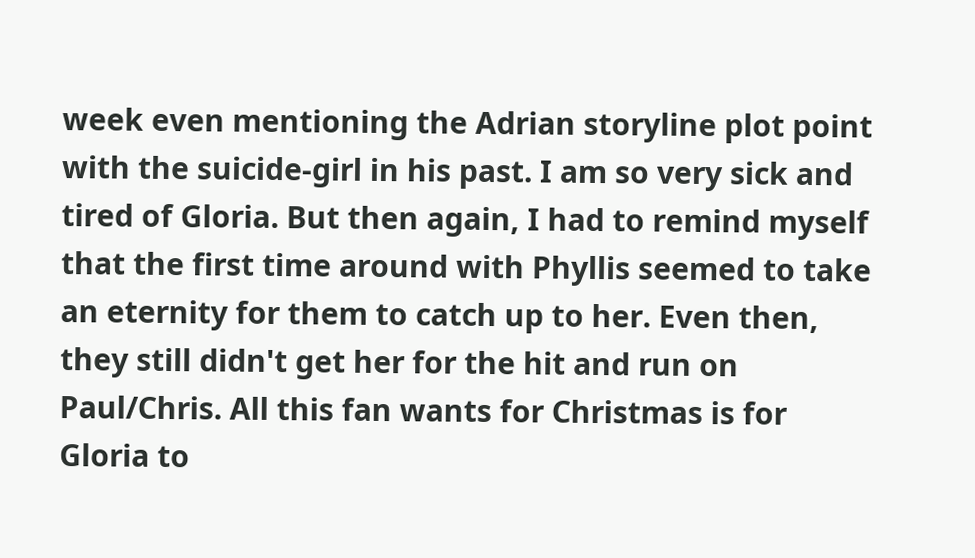week even mentioning the Adrian storyline plot point with the suicide-girl in his past. I am so very sick and tired of Gloria. But then again, I had to remind myself that the first time around with Phyllis seemed to take an eternity for them to catch up to her. Even then, they still didn't get her for the hit and run on Paul/Chris. All this fan wants for Christmas is for Gloria to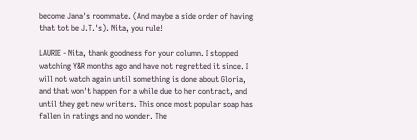become Jana's roommate. (And maybe a side order of having that tot be J.T.'s). Nita, you rule!

LAURIE - Nita, thank goodness for your column. I stopped watching Y&R months ago and have not regretted it since. I will not watch again until something is done about Gloria, and that won't happen for a while due to her contract, and until they get new writers. This once most popular soap has fallen in ratings and no wonder. The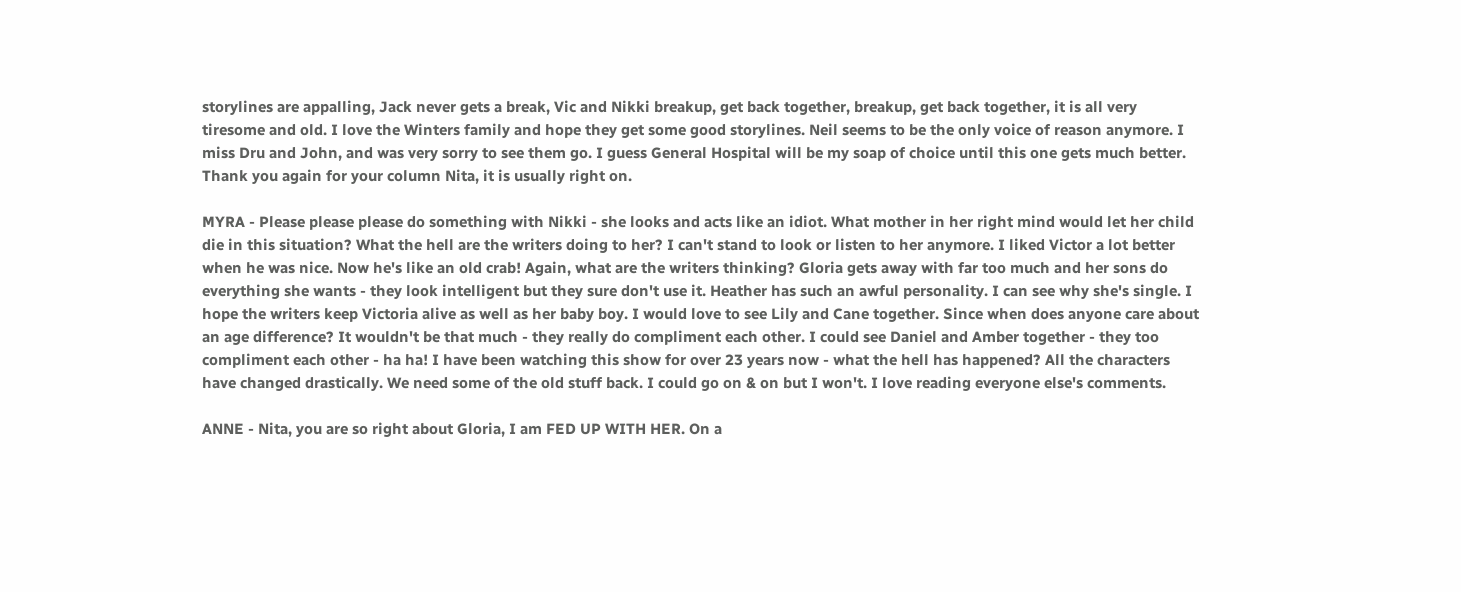storylines are appalling, Jack never gets a break, Vic and Nikki breakup, get back together, breakup, get back together, it is all very tiresome and old. I love the Winters family and hope they get some good storylines. Neil seems to be the only voice of reason anymore. I miss Dru and John, and was very sorry to see them go. I guess General Hospital will be my soap of choice until this one gets much better. Thank you again for your column Nita, it is usually right on.

MYRA - Please please please do something with Nikki - she looks and acts like an idiot. What mother in her right mind would let her child die in this situation? What the hell are the writers doing to her? I can't stand to look or listen to her anymore. I liked Victor a lot better when he was nice. Now he's like an old crab! Again, what are the writers thinking? Gloria gets away with far too much and her sons do everything she wants - they look intelligent but they sure don't use it. Heather has such an awful personality. I can see why she's single. I hope the writers keep Victoria alive as well as her baby boy. I would love to see Lily and Cane together. Since when does anyone care about an age difference? It wouldn't be that much - they really do compliment each other. I could see Daniel and Amber together - they too compliment each other - ha ha! I have been watching this show for over 23 years now - what the hell has happened? All the characters have changed drastically. We need some of the old stuff back. I could go on & on but I won't. I love reading everyone else's comments.

ANNE - Nita, you are so right about Gloria, I am FED UP WITH HER. On a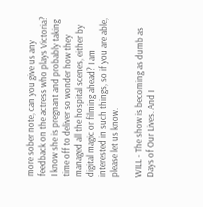more sober note, can you give us any feedback on the actress who plays Victoria? I know she is pregnant and probably taking time off to deliver so wonder how they managed all the hospital scenes, either by digital magic or filming ahead? I am interested in such things, so if you are able, please let us know.

WILL - The show is becoming as dumb as Days of Our Lives. And I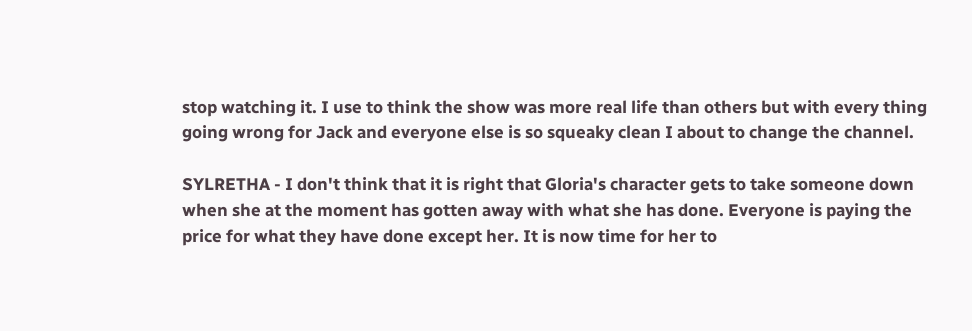stop watching it. I use to think the show was more real life than others but with every thing going wrong for Jack and everyone else is so squeaky clean I about to change the channel.

SYLRETHA - I don't think that it is right that Gloria's character gets to take someone down when she at the moment has gotten away with what she has done. Everyone is paying the price for what they have done except her. It is now time for her to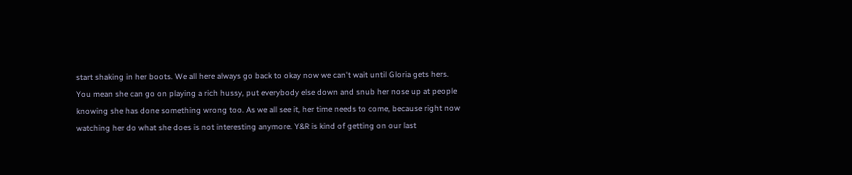start shaking in her boots. We all here always go back to okay now we can't wait until Gloria gets hers. You mean she can go on playing a rich hussy, put everybody else down and snub her nose up at people knowing she has done something wrong too. As we all see it, her time needs to come, because right now watching her do what she does is not interesting anymore. Y&R is kind of getting on our last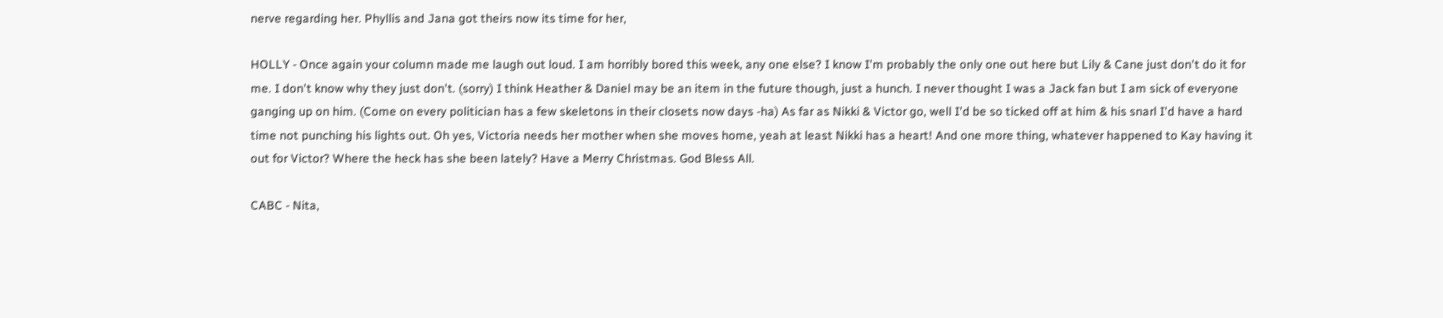nerve regarding her. Phyllis and Jana got theirs now its time for her,

HOLLY - Once again your column made me laugh out loud. I am horribly bored this week, any one else? I know I'm probably the only one out here but Lily & Cane just don't do it for me. I don't know why they just don't. (sorry) I think Heather & Daniel may be an item in the future though, just a hunch. I never thought I was a Jack fan but I am sick of everyone ganging up on him. (Come on every politician has a few skeletons in their closets now days -ha) As far as Nikki & Victor go, well I'd be so ticked off at him & his snarl I'd have a hard time not punching his lights out. Oh yes, Victoria needs her mother when she moves home, yeah at least Nikki has a heart! And one more thing, whatever happened to Kay having it out for Victor? Where the heck has she been lately? Have a Merry Christmas. God Bless All.

CABC - Nita,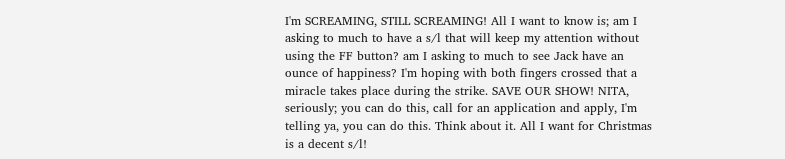I'm SCREAMING, STILL SCREAMING! All I want to know is; am I asking to much to have a s/l that will keep my attention without using the FF button? am I asking to much to see Jack have an ounce of happiness? I'm hoping with both fingers crossed that a miracle takes place during the strike. SAVE OUR SHOW! NITA, seriously; you can do this, call for an application and apply, I'm telling ya, you can do this. Think about it. All I want for Christmas is a decent s/l!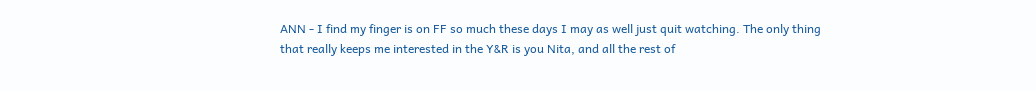ANN - I find my finger is on FF so much these days I may as well just quit watching. The only thing that really keeps me interested in the Y&R is you Nita, and all the rest of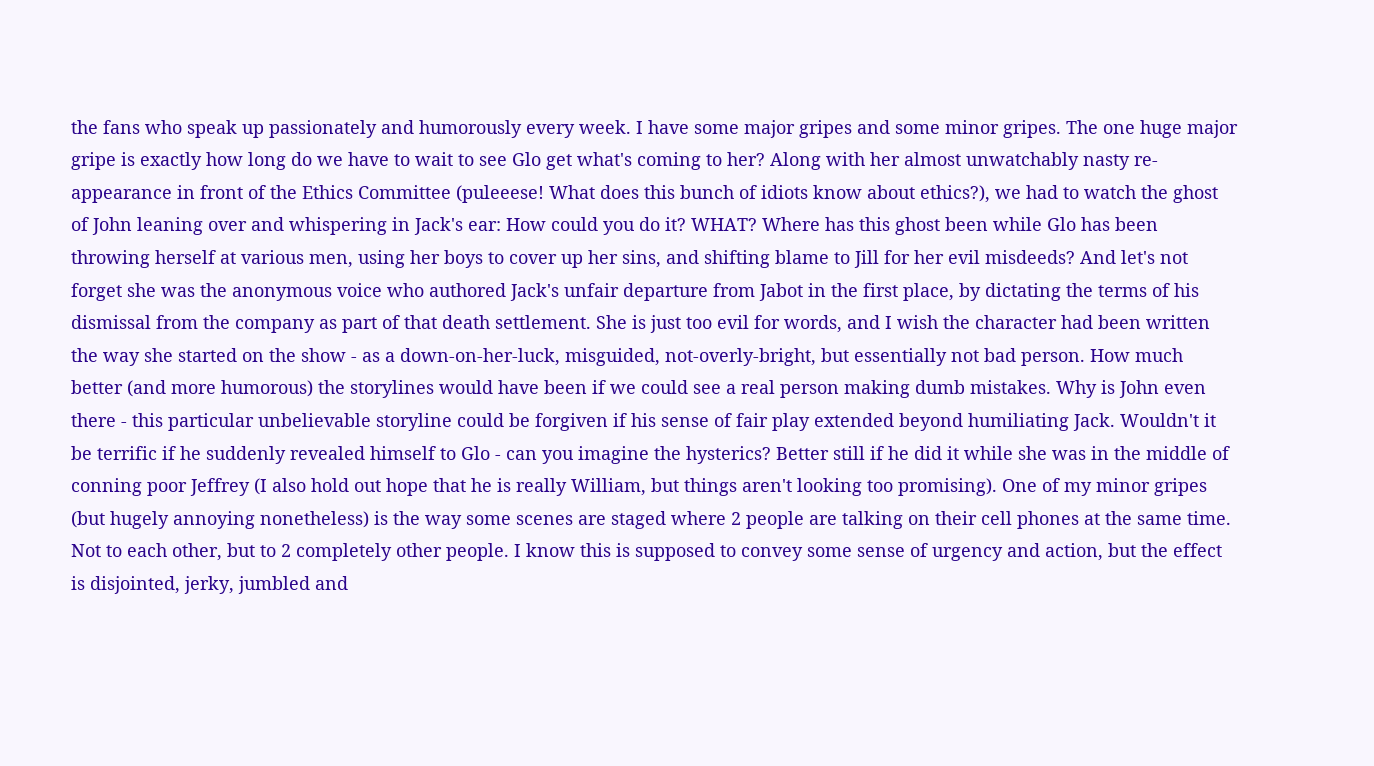the fans who speak up passionately and humorously every week. I have some major gripes and some minor gripes. The one huge major gripe is exactly how long do we have to wait to see Glo get what's coming to her? Along with her almost unwatchably nasty re-appearance in front of the Ethics Committee (puleeese! What does this bunch of idiots know about ethics?), we had to watch the ghost of John leaning over and whispering in Jack's ear: How could you do it? WHAT? Where has this ghost been while Glo has been throwing herself at various men, using her boys to cover up her sins, and shifting blame to Jill for her evil misdeeds? And let's not forget she was the anonymous voice who authored Jack's unfair departure from Jabot in the first place, by dictating the terms of his dismissal from the company as part of that death settlement. She is just too evil for words, and I wish the character had been written the way she started on the show - as a down-on-her-luck, misguided, not-overly-bright, but essentially not bad person. How much better (and more humorous) the storylines would have been if we could see a real person making dumb mistakes. Why is John even there - this particular unbelievable storyline could be forgiven if his sense of fair play extended beyond humiliating Jack. Wouldn't it be terrific if he suddenly revealed himself to Glo - can you imagine the hysterics? Better still if he did it while she was in the middle of conning poor Jeffrey (I also hold out hope that he is really William, but things aren't looking too promising). One of my minor gripes (but hugely annoying nonetheless) is the way some scenes are staged where 2 people are talking on their cell phones at the same time. Not to each other, but to 2 completely other people. I know this is supposed to convey some sense of urgency and action, but the effect is disjointed, jerky, jumbled and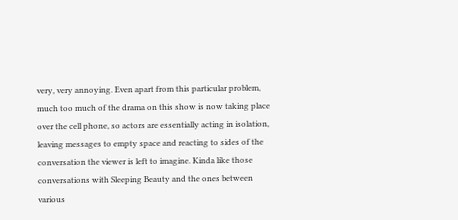very, very annoying. Even apart from this particular problem, much too much of the drama on this show is now taking place over the cell phone, so actors are essentially acting in isolation, leaving messages to empty space and reacting to sides of the conversation the viewer is left to imagine. Kinda like those conversations with Sleeping Beauty and the ones between various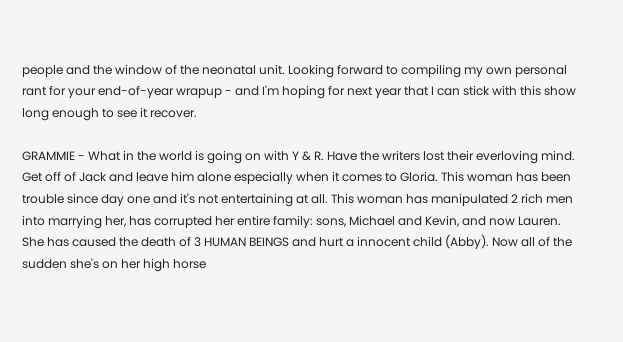people and the window of the neonatal unit. Looking forward to compiling my own personal rant for your end-of-year wrapup - and I'm hoping for next year that I can stick with this show long enough to see it recover.

GRAMMIE - What in the world is going on with Y & R. Have the writers lost their everloving mind. Get off of Jack and leave him alone especially when it comes to Gloria. This woman has been trouble since day one and it's not entertaining at all. This woman has manipulated 2 rich men into marrying her, has corrupted her entire family: sons, Michael and Kevin, and now Lauren. She has caused the death of 3 HUMAN BEINGS and hurt a innocent child (Abby). Now all of the sudden she's on her high horse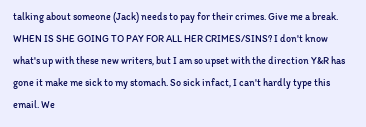talking about someone (Jack) needs to pay for their crimes. Give me a break. WHEN IS SHE GOING TO PAY FOR ALL HER CRIMES/SINS? I don't know what's up with these new writers, but I am so upset with the direction Y&R has gone it make me sick to my stomach. So sick infact, I can't hardly type this email. We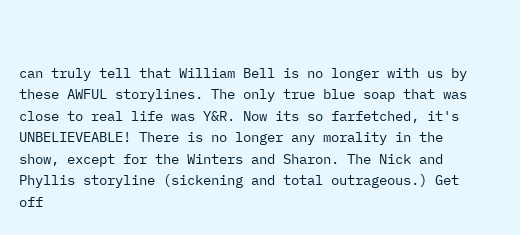can truly tell that William Bell is no longer with us by these AWFUL storylines. The only true blue soap that was close to real life was Y&R. Now its so farfetched, it's UNBELIEVEABLE! There is no longer any morality in the show, except for the Winters and Sharon. The Nick and Phyllis storyline (sickening and total outrageous.) Get off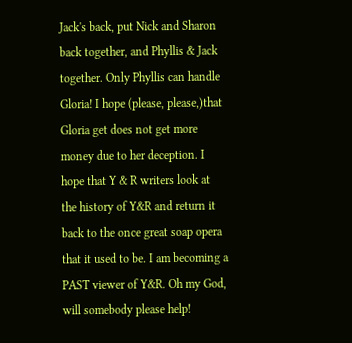Jack's back, put Nick and Sharon back together, and Phyllis & Jack together. Only Phyllis can handle Gloria! I hope (please, please,)that Gloria get does not get more money due to her deception. I hope that Y & R writers look at the history of Y&R and return it back to the once great soap opera that it used to be. I am becoming a PAST viewer of Y&R. Oh my God, will somebody please help!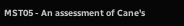MST05 - An assessment of Cane's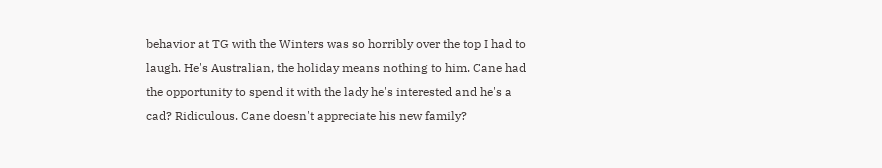behavior at TG with the Winters was so horribly over the top I had to laugh. He's Australian, the holiday means nothing to him. Cane had the opportunity to spend it with the lady he's interested and he's a cad? Ridiculous. Cane doesn't appreciate his new family?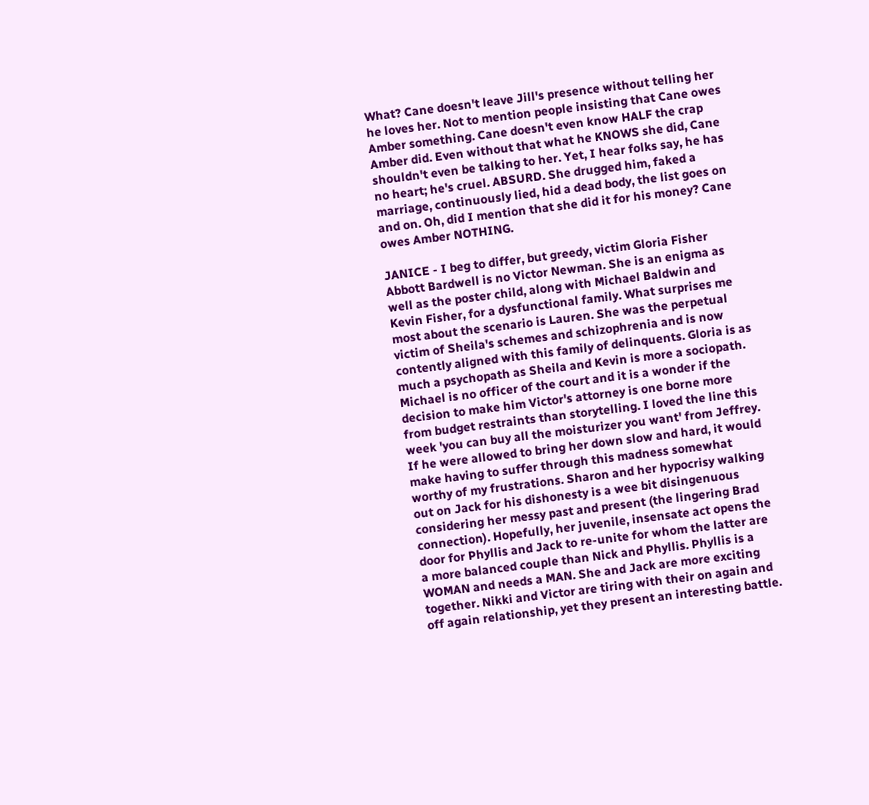What? Cane doesn't leave Jill's presence without telling her he loves her. Not to mention people insisting that Cane owes Amber something. Cane doesn't even know HALF the crap Amber did. Even without that what he KNOWS she did, Cane shouldn't even be talking to her. Yet, I hear folks say, he has no heart; he's cruel. ABSURD. She drugged him, faked a marriage, continuously lied, hid a dead body, the list goes on and on. Oh, did I mention that she did it for his money? Cane owes Amber NOTHING.

JANICE - I beg to differ, but greedy, victim Gloria Fisher Abbott Bardwell is no Victor Newman. She is an enigma as well as the poster child, along with Michael Baldwin and Kevin Fisher, for a dysfunctional family. What surprises me most about the scenario is Lauren. She was the perpetual victim of Sheila's schemes and schizophrenia and is now contently aligned with this family of delinquents. Gloria is as much a psychopath as Sheila and Kevin is more a sociopath. Michael is no officer of the court and it is a wonder if the decision to make him Victor's attorney is one borne more from budget restraints than storytelling. I loved the line this week 'you can buy all the moisturizer you want' from Jeffrey. If he were allowed to bring her down slow and hard, it would make having to suffer through this madness somewhat worthy of my frustrations. Sharon and her hypocrisy walking out on Jack for his dishonesty is a wee bit disingenuous considering her messy past and present (the lingering Brad connection). Hopefully, her juvenile, insensate act opens the door for Phyllis and Jack to re-unite for whom the latter are a more balanced couple than Nick and Phyllis. Phyllis is a WOMAN and needs a MAN. She and Jack are more exciting together. Nikki and Victor are tiring with their on again and off again relationship, yet they present an interesting battle.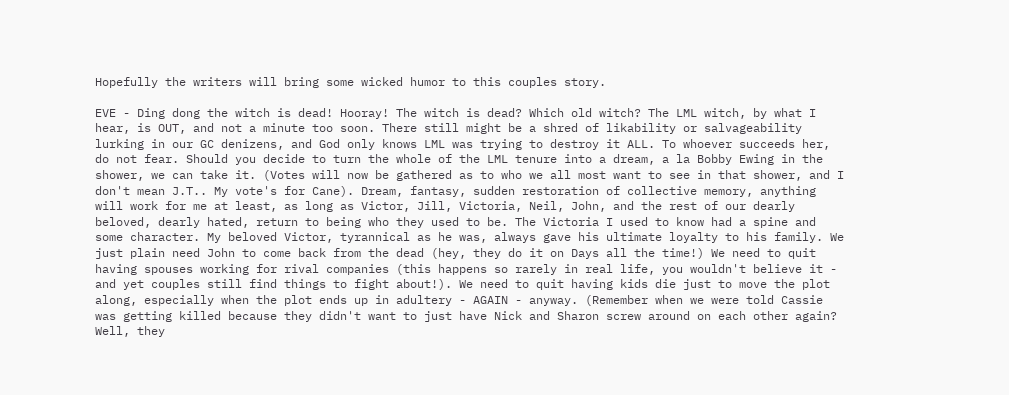Hopefully the writers will bring some wicked humor to this couples story.

EVE - Ding dong the witch is dead! Hooray! The witch is dead? Which old witch? The LML witch, by what I hear, is OUT, and not a minute too soon. There still might be a shred of likability or salvageability lurking in our GC denizens, and God only knows LML was trying to destroy it ALL. To whoever succeeds her, do not fear. Should you decide to turn the whole of the LML tenure into a dream, a la Bobby Ewing in the shower, we can take it. (Votes will now be gathered as to who we all most want to see in that shower, and I don't mean J.T.. My vote's for Cane). Dream, fantasy, sudden restoration of collective memory, anything will work for me at least, as long as Victor, Jill, Victoria, Neil, John, and the rest of our dearly beloved, dearly hated, return to being who they used to be. The Victoria I used to know had a spine and some character. My beloved Victor, tyrannical as he was, always gave his ultimate loyalty to his family. We just plain need John to come back from the dead (hey, they do it on Days all the time!) We need to quit having spouses working for rival companies (this happens so rarely in real life, you wouldn't believe it - and yet couples still find things to fight about!). We need to quit having kids die just to move the plot along, especially when the plot ends up in adultery - AGAIN - anyway. (Remember when we were told Cassie was getting killed because they didn't want to just have Nick and Sharon screw around on each other again? Well, they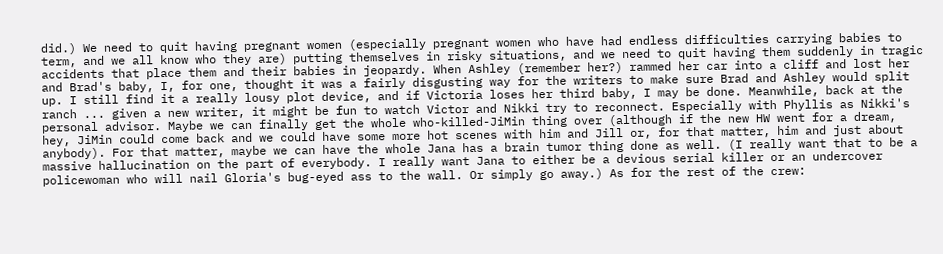did.) We need to quit having pregnant women (especially pregnant women who have had endless difficulties carrying babies to term, and we all know who they are) putting themselves in risky situations, and we need to quit having them suddenly in tragic accidents that place them and their babies in jeopardy. When Ashley (remember her?) rammed her car into a cliff and lost her and Brad's baby, I, for one, thought it was a fairly disgusting way for the writers to make sure Brad and Ashley would split up. I still find it a really lousy plot device, and if Victoria loses her third baby, I may be done. Meanwhile, back at the ranch ... given a new writer, it might be fun to watch Victor and Nikki try to reconnect. Especially with Phyllis as Nikki's personal advisor. Maybe we can finally get the whole who-killed-JiMin thing over (although if the new HW went for a dream, hey, JiMin could come back and we could have some more hot scenes with him and Jill or, for that matter, him and just about anybody). For that matter, maybe we can have the whole Jana has a brain tumor thing done as well. (I really want that to be a massive hallucination on the part of everybody. I really want Jana to either be a devious serial killer or an undercover policewoman who will nail Gloria's bug-eyed ass to the wall. Or simply go away.) As for the rest of the crew: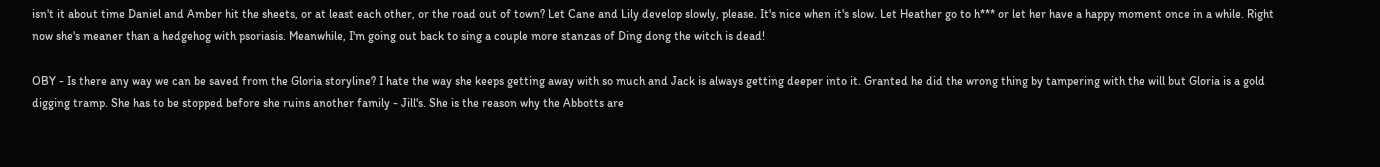isn't it about time Daniel and Amber hit the sheets, or at least each other, or the road out of town? Let Cane and Lily develop slowly, please. It's nice when it's slow. Let Heather go to h*** or let her have a happy moment once in a while. Right now she's meaner than a hedgehog with psoriasis. Meanwhile, I'm going out back to sing a couple more stanzas of Ding dong the witch is dead!

OBY - Is there any way we can be saved from the Gloria storyline? I hate the way she keeps getting away with so much and Jack is always getting deeper into it. Granted he did the wrong thing by tampering with the will but Gloria is a gold digging tramp. She has to be stopped before she ruins another family - Jill's. She is the reason why the Abbotts are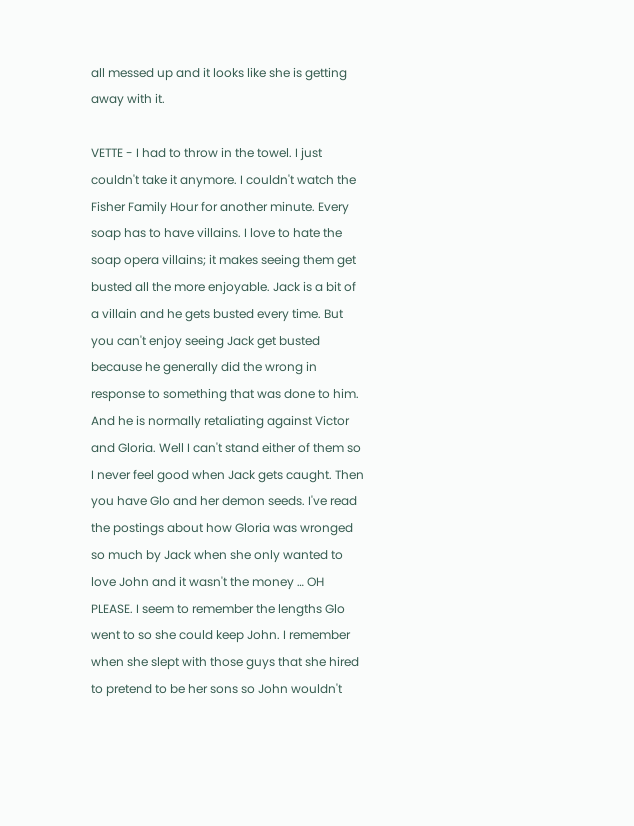all messed up and it looks like she is getting away with it.

VETTE - I had to throw in the towel. I just couldn't take it anymore. I couldn't watch the Fisher Family Hour for another minute. Every soap has to have villains. I love to hate the soap opera villains; it makes seeing them get busted all the more enjoyable. Jack is a bit of a villain and he gets busted every time. But you can't enjoy seeing Jack get busted because he generally did the wrong in response to something that was done to him. And he is normally retaliating against Victor and Gloria. Well I can't stand either of them so I never feel good when Jack gets caught. Then you have Glo and her demon seeds. I've read the postings about how Gloria was wronged so much by Jack when she only wanted to love John and it wasn't the money … OH PLEASE. I seem to remember the lengths Glo went to so she could keep John. I remember when she slept with those guys that she hired to pretend to be her sons so John wouldn't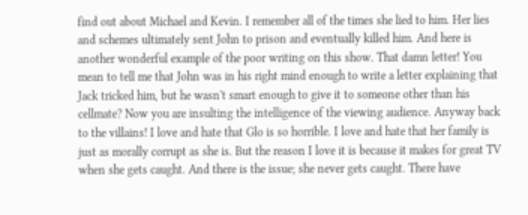find out about Michael and Kevin. I remember all of the times she lied to him. Her lies and schemes ultimately sent John to prison and eventually killed him. And here is another wonderful example of the poor writing on this show. That damn letter! You mean to tell me that John was in his right mind enough to write a letter explaining that Jack tricked him, but he wasn't smart enough to give it to someone other than his cellmate? Now you are insulting the intelligence of the viewing audience. Anyway back to the villains! I love and hate that Glo is so horrible. I love and hate that her family is just as morally corrupt as she is. But the reason I love it is because it makes for great TV when she gets caught. And there is the issue; she never gets caught. There have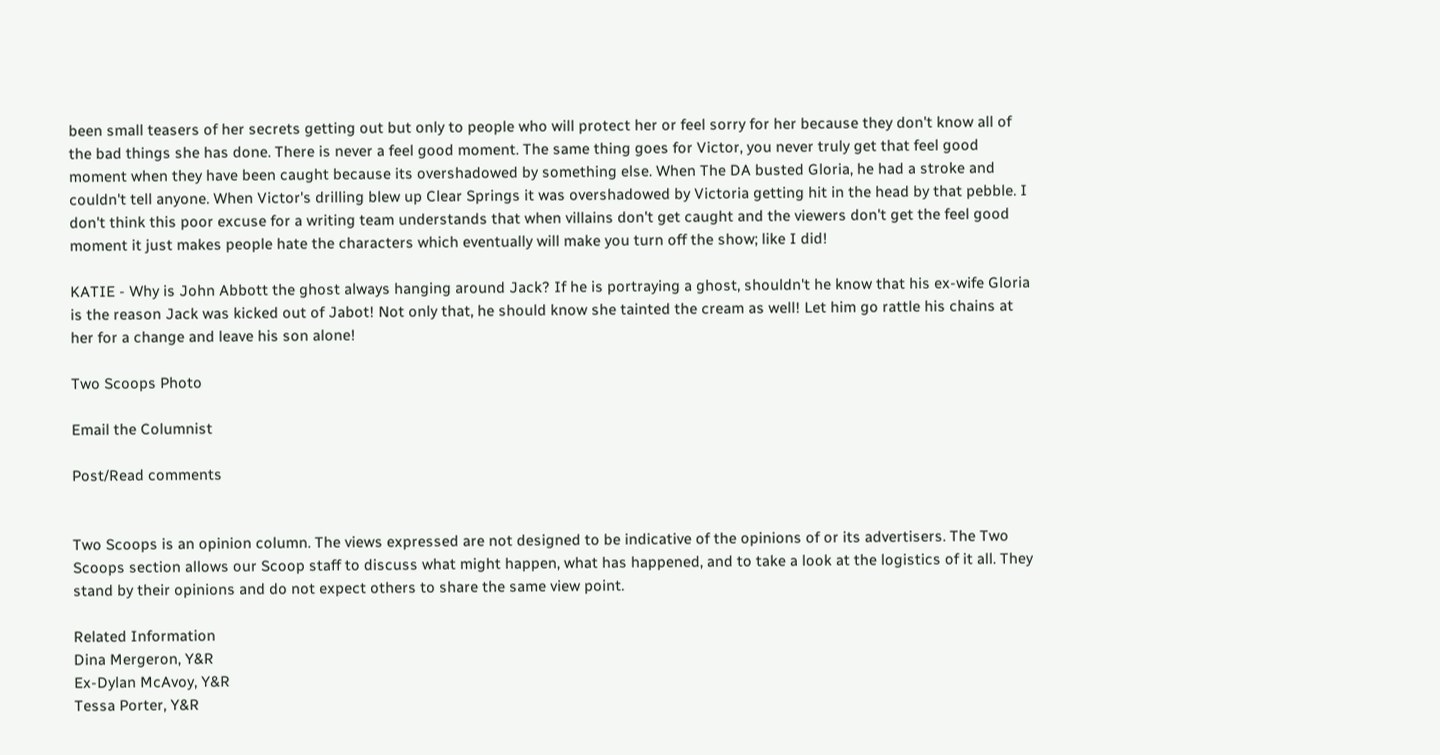been small teasers of her secrets getting out but only to people who will protect her or feel sorry for her because they don't know all of the bad things she has done. There is never a feel good moment. The same thing goes for Victor, you never truly get that feel good moment when they have been caught because its overshadowed by something else. When The DA busted Gloria, he had a stroke and couldn't tell anyone. When Victor's drilling blew up Clear Springs it was overshadowed by Victoria getting hit in the head by that pebble. I don't think this poor excuse for a writing team understands that when villains don't get caught and the viewers don't get the feel good moment it just makes people hate the characters which eventually will make you turn off the show; like I did!

KATIE - Why is John Abbott the ghost always hanging around Jack? If he is portraying a ghost, shouldn't he know that his ex-wife Gloria is the reason Jack was kicked out of Jabot! Not only that, he should know she tainted the cream as well! Let him go rattle his chains at her for a change and leave his son alone!

Two Scoops Photo

Email the Columnist

Post/Read comments


Two Scoops is an opinion column. The views expressed are not designed to be indicative of the opinions of or its advertisers. The Two Scoops section allows our Scoop staff to discuss what might happen, what has happened, and to take a look at the logistics of it all. They stand by their opinions and do not expect others to share the same view point.

Related Information
Dina Mergeron, Y&R
Ex-Dylan McAvoy, Y&R
Tessa Porter, Y&R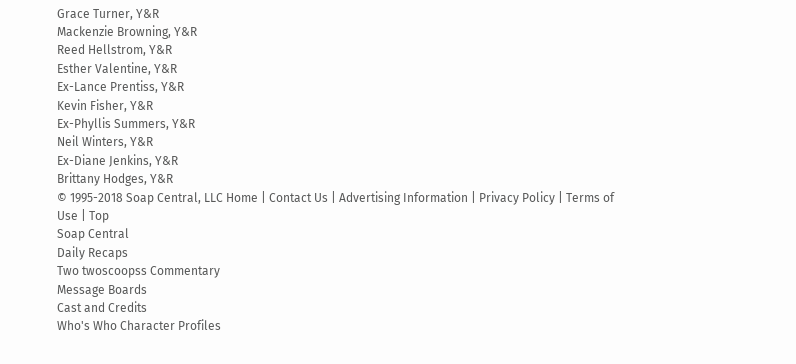Grace Turner, Y&R
Mackenzie Browning, Y&R
Reed Hellstrom, Y&R
Esther Valentine, Y&R
Ex-Lance Prentiss, Y&R
Kevin Fisher, Y&R
Ex-Phyllis Summers, Y&R
Neil Winters, Y&R
Ex-Diane Jenkins, Y&R
Brittany Hodges, Y&R
© 1995-2018 Soap Central, LLC Home | Contact Us | Advertising Information | Privacy Policy | Terms of Use | Top
Soap Central
Daily Recaps
Two twoscoopss Commentary
Message Boards
Cast and Credits
Who's Who Character Profiles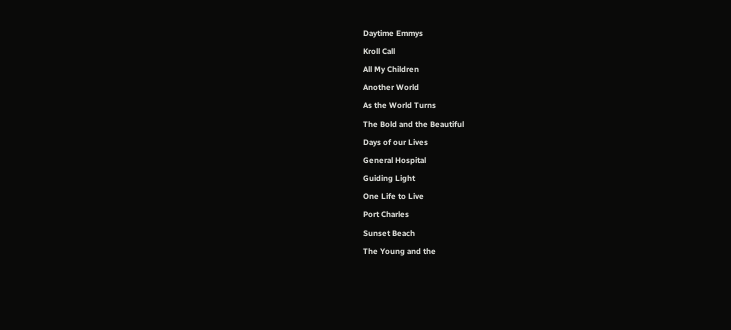Daytime Emmys
Kroll Call
All My Children
Another World
As the World Turns
The Bold and the Beautiful
Days of our Lives
General Hospital
Guiding Light
One Life to Live
Port Charles
Sunset Beach
The Young and the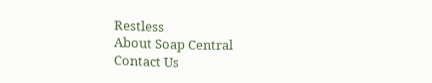Restless
About Soap Central
Contact Us